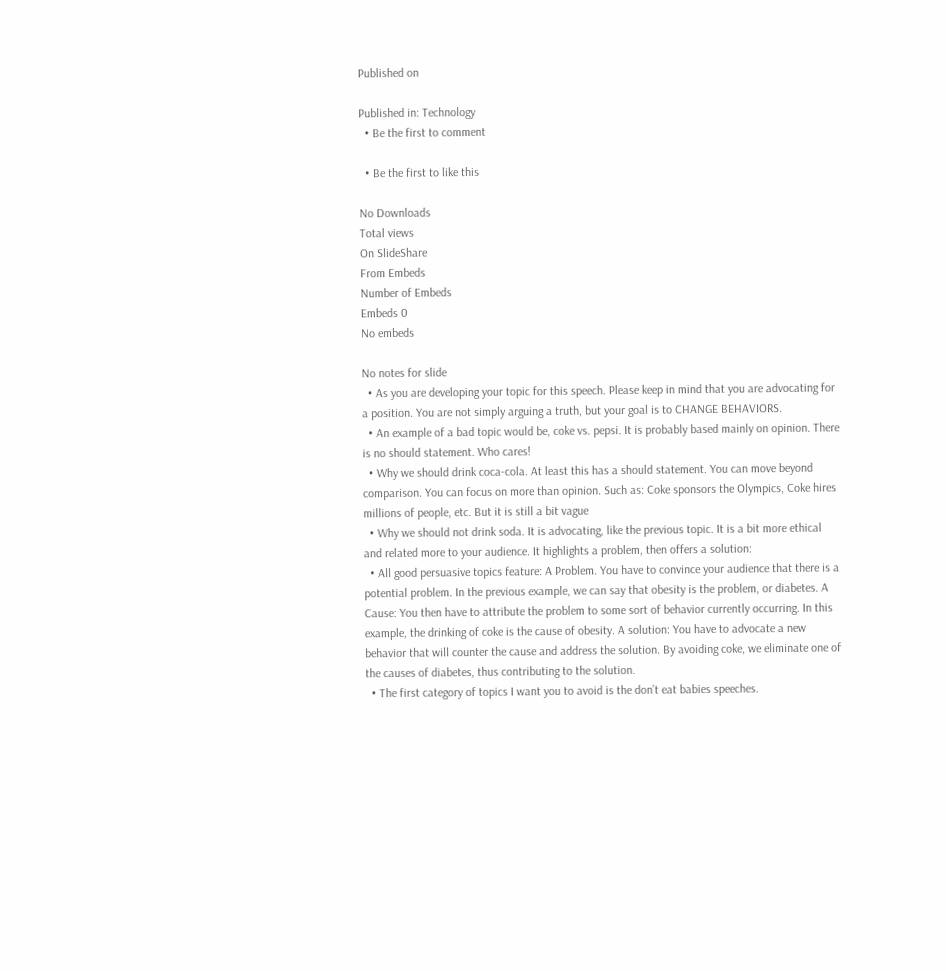Published on

Published in: Technology
  • Be the first to comment

  • Be the first to like this

No Downloads
Total views
On SlideShare
From Embeds
Number of Embeds
Embeds 0
No embeds

No notes for slide
  • As you are developing your topic for this speech. Please keep in mind that you are advocating for a position. You are not simply arguing a truth, but your goal is to CHANGE BEHAVIORS.
  • An example of a bad topic would be, coke vs. pepsi. It is probably based mainly on opinion. There is no should statement. Who cares!
  • Why we should drink coca-cola. At least this has a should statement. You can move beyond comparison. You can focus on more than opinion. Such as: Coke sponsors the Olympics, Coke hires millions of people, etc. But it is still a bit vague
  • Why we should not drink soda. It is advocating, like the previous topic. It is a bit more ethical and related more to your audience. It highlights a problem, then offers a solution:
  • All good persuasive topics feature: A Problem. You have to convince your audience that there is a potential problem. In the previous example, we can say that obesity is the problem, or diabetes. A Cause: You then have to attribute the problem to some sort of behavior currently occurring. In this example, the drinking of coke is the cause of obesity. A solution: You have to advocate a new behavior that will counter the cause and address the solution. By avoiding coke, we eliminate one of the causes of diabetes, thus contributing to the solution.
  • The first category of topics I want you to avoid is the don’t eat babies speeches.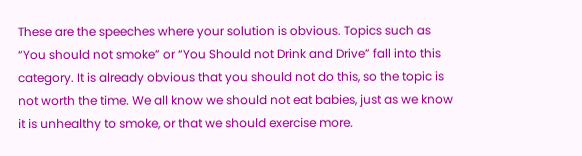These are the speeches where your solution is obvious. Topics such as “You should not smoke” or “You Should not Drink and Drive” fall into this category. It is already obvious that you should not do this, so the topic is not worth the time. We all know we should not eat babies, just as we know it is unhealthy to smoke, or that we should exercise more.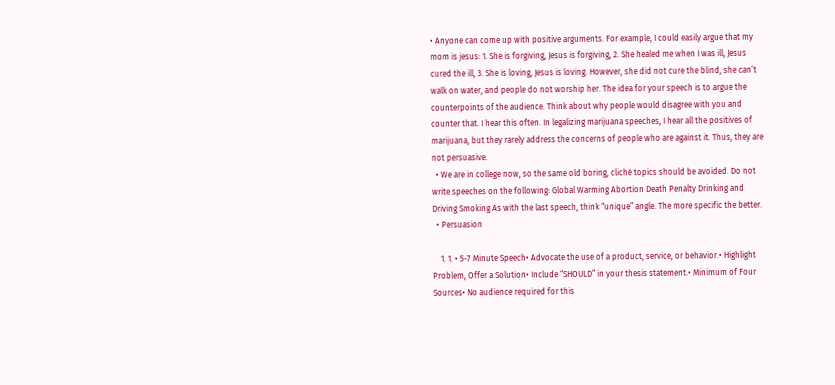• Anyone can come up with positive arguments. For example, I could easily argue that my mom is jesus: 1. She is forgiving, Jesus is forgiving, 2. She healed me when I was ill, Jesus cured the ill, 3. She is loving, Jesus is loving. However, she did not cure the blind, she can’t walk on water, and people do not worship her. The idea for your speech is to argue the counterpoints of the audience. Think about why people would disagree with you and counter that. I hear this often. In legalizing marijuana speeches, I hear all the positives of marijuana, but they rarely address the concerns of people who are against it. Thus, they are not persuasive.
  • We are in college now, so the same old boring, cliché topics should be avoided. Do not write speeches on the following: Global Warming Abortion Death Penalty Drinking and Driving Smoking As with the last speech, think “unique” angle. The more specific the better.
  • Persuasion

    1. 1. • 5-7 Minute Speech• Advocate the use of a product, service, or behavior.• Highlight Problem, Offer a Solution• Include “SHOULD” in your thesis statement.• Minimum of Four Sources• No audience required for this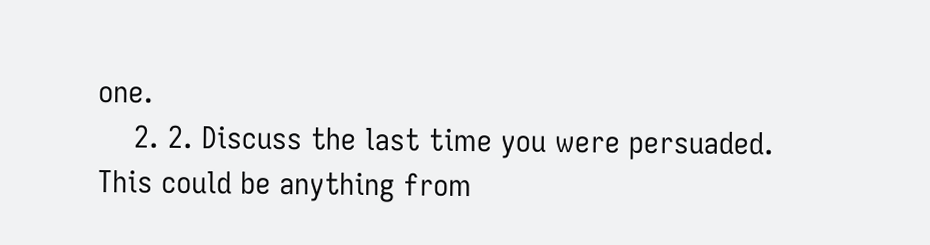one.
    2. 2. Discuss the last time you were persuaded. This could be anything from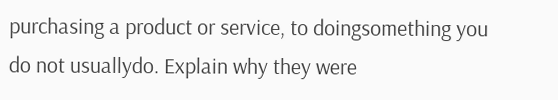purchasing a product or service, to doingsomething you do not usuallydo. Explain why they were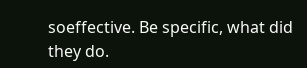soeffective. Be specific, what did they do.